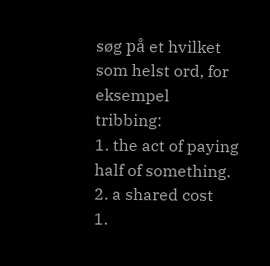søg på et hvilket som helst ord, for eksempel tribbing:
1. the act of paying half of something.
2. a shared cost
1.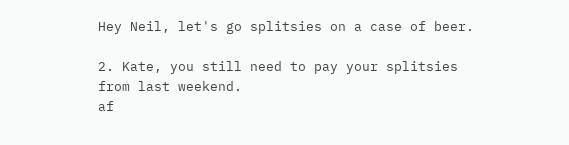Hey Neil, let's go splitsies on a case of beer.

2. Kate, you still need to pay your splitsies from last weekend.
af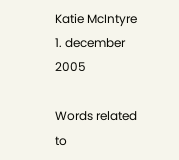Katie McIntyre 1. december 2005

Words related to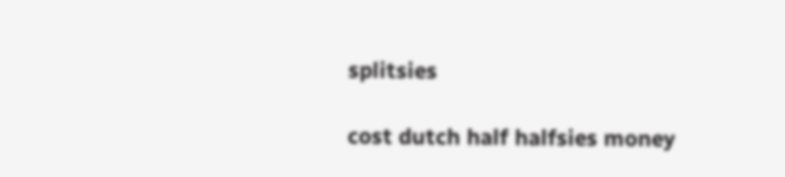splitsies

cost dutch half halfsies money